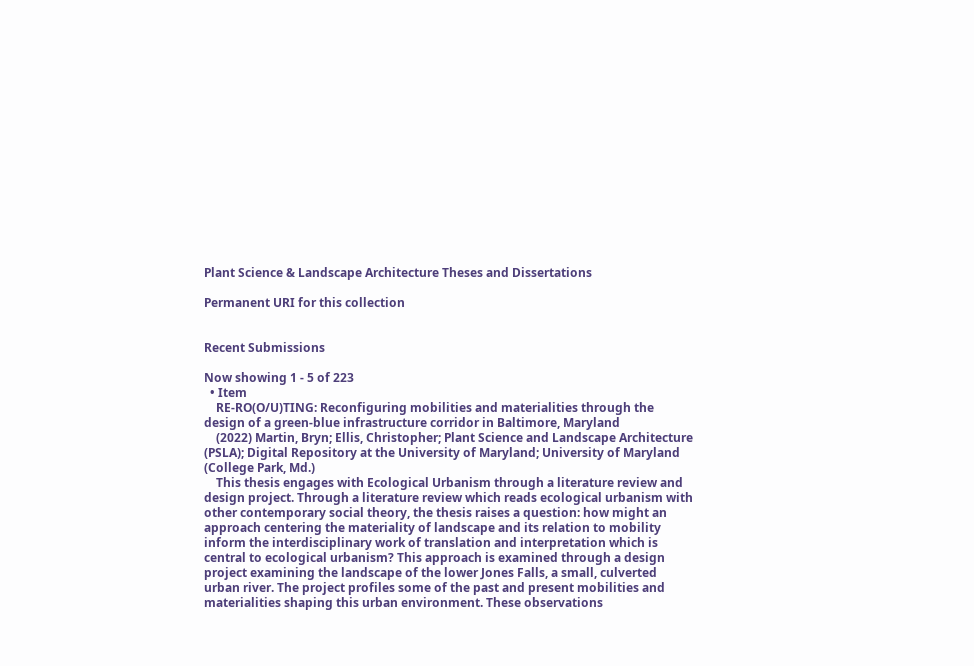Plant Science & Landscape Architecture Theses and Dissertations

Permanent URI for this collection


Recent Submissions

Now showing 1 - 5 of 223
  • Item
    RE-RO(O/U)TING: Reconfiguring mobilities and materialities through the design of a green-blue infrastructure corridor in Baltimore, Maryland
    (2022) Martin, Bryn; Ellis, Christopher; Plant Science and Landscape Architecture (PSLA); Digital Repository at the University of Maryland; University of Maryland (College Park, Md.)
    This thesis engages with Ecological Urbanism through a literature review and design project. Through a literature review which reads ecological urbanism with other contemporary social theory, the thesis raises a question: how might an approach centering the materiality of landscape and its relation to mobility inform the interdisciplinary work of translation and interpretation which is central to ecological urbanism? This approach is examined through a design project examining the landscape of the lower Jones Falls, a small, culverted urban river. The project profiles some of the past and present mobilities and materialities shaping this urban environment. These observations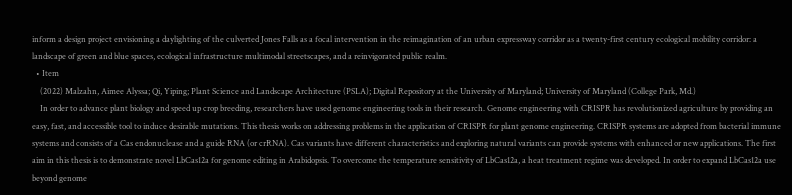inform a design project envisioning a daylighting of the culverted Jones Falls as a focal intervention in the reimagination of an urban expressway corridor as a twenty-first century ecological mobility corridor: a landscape of green and blue spaces, ecological infrastructure multimodal streetscapes, and a reinvigorated public realm.
  • Item
    (2022) Malzahn, Aimee Alyssa; Qi, Yiping; Plant Science and Landscape Architecture (PSLA); Digital Repository at the University of Maryland; University of Maryland (College Park, Md.)
    In order to advance plant biology and speed up crop breeding, researchers have used genome engineering tools in their research. Genome engineering with CRISPR has revolutionized agriculture by providing an easy, fast, and accessible tool to induce desirable mutations. This thesis works on addressing problems in the application of CRISPR for plant genome engineering. CRISPR systems are adopted from bacterial immune systems and consists of a Cas endonuclease and a guide RNA (or crRNA). Cas variants have different characteristics and exploring natural variants can provide systems with enhanced or new applications. The first aim in this thesis is to demonstrate novel LbCas12a for genome editing in Arabidopsis. To overcome the temperature sensitivity of LbCas12a, a heat treatment regime was developed. In order to expand LbCas12a use beyond genome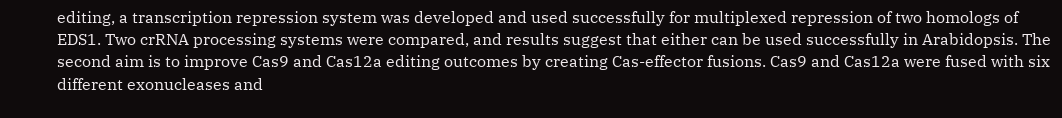editing, a transcription repression system was developed and used successfully for multiplexed repression of two homologs of EDS1. Two crRNA processing systems were compared, and results suggest that either can be used successfully in Arabidopsis. The second aim is to improve Cas9 and Cas12a editing outcomes by creating Cas-effector fusions. Cas9 and Cas12a were fused with six different exonucleases and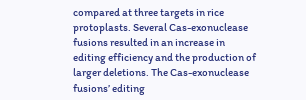compared at three targets in rice protoplasts. Several Cas-exonuclease fusions resulted in an increase in editing efficiency and the production of larger deletions. The Cas-exonuclease fusions’ editing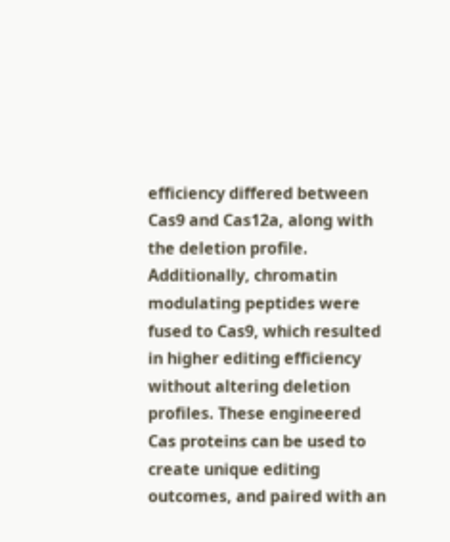efficiency differed between Cas9 and Cas12a, along with the deletion profile. Additionally, chromatin modulating peptides were fused to Cas9, which resulted in higher editing efficiency without altering deletion profiles. These engineered Cas proteins can be used to create unique editing outcomes, and paired with an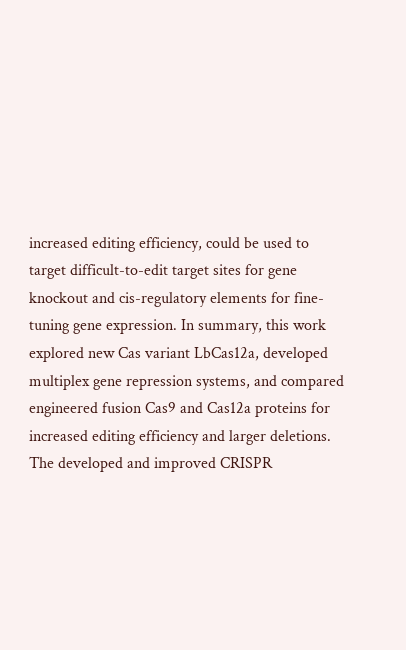increased editing efficiency, could be used to target difficult-to-edit target sites for gene knockout and cis-regulatory elements for fine-tuning gene expression. In summary, this work explored new Cas variant LbCas12a, developed multiplex gene repression systems, and compared engineered fusion Cas9 and Cas12a proteins for increased editing efficiency and larger deletions. The developed and improved CRISPR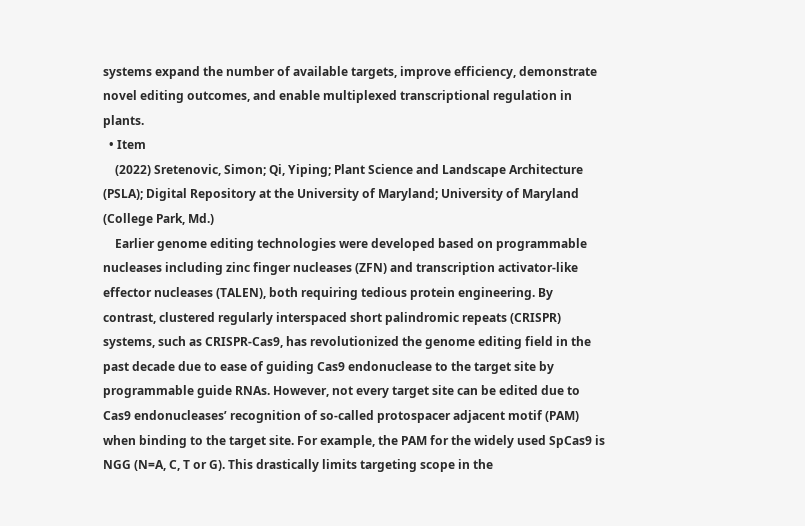systems expand the number of available targets, improve efficiency, demonstrate novel editing outcomes, and enable multiplexed transcriptional regulation in plants.
  • Item
    (2022) Sretenovic, Simon; Qi, Yiping; Plant Science and Landscape Architecture (PSLA); Digital Repository at the University of Maryland; University of Maryland (College Park, Md.)
    Earlier genome editing technologies were developed based on programmable nucleases including zinc finger nucleases (ZFN) and transcription activator-like effector nucleases (TALEN), both requiring tedious protein engineering. By contrast, clustered regularly interspaced short palindromic repeats (CRISPR) systems, such as CRISPR-Cas9, has revolutionized the genome editing field in the past decade due to ease of guiding Cas9 endonuclease to the target site by programmable guide RNAs. However, not every target site can be edited due to Cas9 endonucleases’ recognition of so-called protospacer adjacent motif (PAM) when binding to the target site. For example, the PAM for the widely used SpCas9 is NGG (N=A, C, T or G). This drastically limits targeting scope in the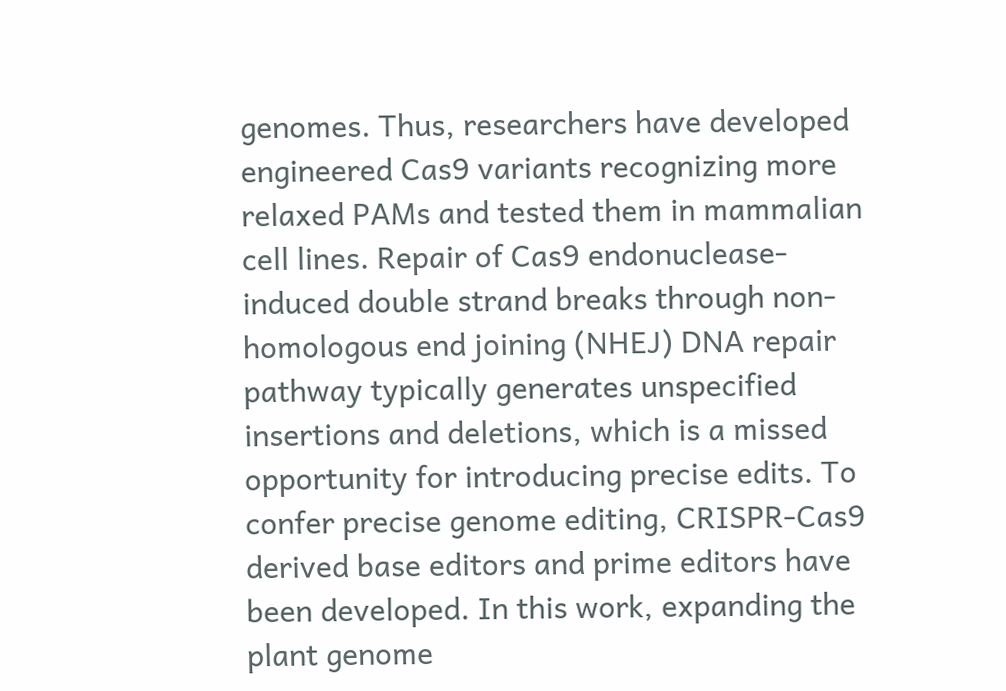genomes. Thus, researchers have developed engineered Cas9 variants recognizing more relaxed PAMs and tested them in mammalian cell lines. Repair of Cas9 endonuclease-induced double strand breaks through non-homologous end joining (NHEJ) DNA repair pathway typically generates unspecified insertions and deletions, which is a missed opportunity for introducing precise edits. To confer precise genome editing, CRISPR-Cas9 derived base editors and prime editors have been developed. In this work, expanding the plant genome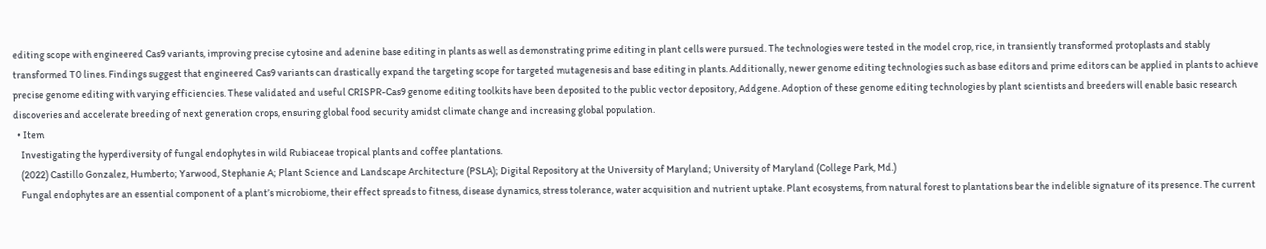editing scope with engineered Cas9 variants, improving precise cytosine and adenine base editing in plants as well as demonstrating prime editing in plant cells were pursued. The technologies were tested in the model crop, rice, in transiently transformed protoplasts and stably transformed T0 lines. Findings suggest that engineered Cas9 variants can drastically expand the targeting scope for targeted mutagenesis and base editing in plants. Additionally, newer genome editing technologies such as base editors and prime editors can be applied in plants to achieve precise genome editing with varying efficiencies. These validated and useful CRISPR-Cas9 genome editing toolkits have been deposited to the public vector depository, Addgene. Adoption of these genome editing technologies by plant scientists and breeders will enable basic research discoveries and accelerate breeding of next generation crops, ensuring global food security amidst climate change and increasing global population.
  • Item
    Investigating the hyperdiversity of fungal endophytes in wild Rubiaceae tropical plants and coffee plantations.
    (2022) Castillo Gonzalez, Humberto; Yarwood, Stephanie A; Plant Science and Landscape Architecture (PSLA); Digital Repository at the University of Maryland; University of Maryland (College Park, Md.)
    Fungal endophytes are an essential component of a plant’s microbiome, their effect spreads to fitness, disease dynamics, stress tolerance, water acquisition and nutrient uptake. Plant ecosystems, from natural forest to plantations bear the indelible signature of its presence. The current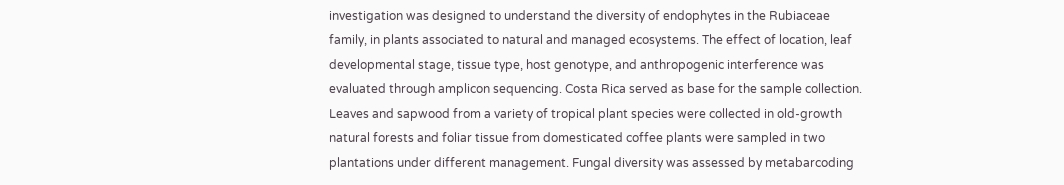investigation was designed to understand the diversity of endophytes in the Rubiaceae family, in plants associated to natural and managed ecosystems. The effect of location, leaf developmental stage, tissue type, host genotype, and anthropogenic interference was evaluated through amplicon sequencing. Costa Rica served as base for the sample collection. Leaves and sapwood from a variety of tropical plant species were collected in old-growth natural forests and foliar tissue from domesticated coffee plants were sampled in two plantations under different management. Fungal diversity was assessed by metabarcoding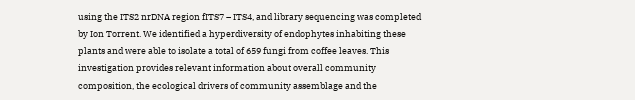using the ITS2 nrDNA region fITS7 – ITS4, and library sequencing was completed by Ion Torrent. We identified a hyperdiversity of endophytes inhabiting these plants and were able to isolate a total of 659 fungi from coffee leaves. This investigation provides relevant information about overall community composition, the ecological drivers of community assemblage and the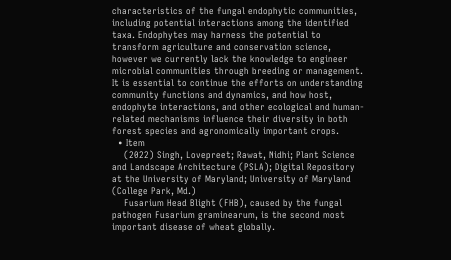characteristics of the fungal endophytic communities, including potential interactions among the identified taxa. Endophytes may harness the potential to transform agriculture and conservation science, however we currently lack the knowledge to engineer microbial communities through breeding or management. It is essential to continue the efforts on understanding community functions and dynamics, and how host, endophyte interactions, and other ecological and human- related mechanisms influence their diversity in both forest species and agronomically important crops.
  • Item
    (2022) Singh, Lovepreet; Rawat, Nidhi; Plant Science and Landscape Architecture (PSLA); Digital Repository at the University of Maryland; University of Maryland (College Park, Md.)
    Fusarium Head Blight (FHB), caused by the fungal pathogen Fusarium graminearum, is the second most important disease of wheat globally.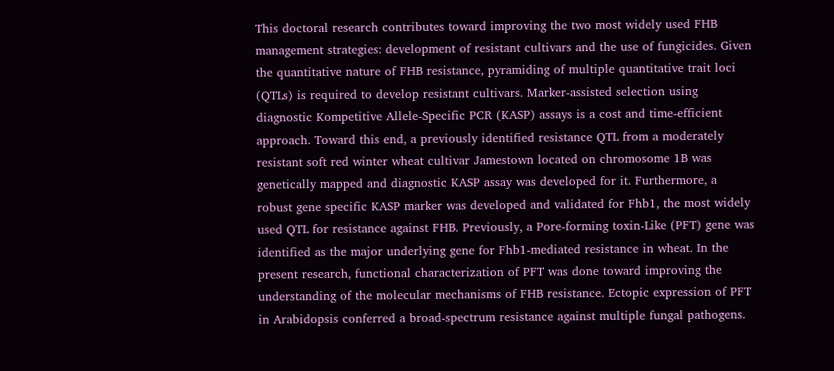This doctoral research contributes toward improving the two most widely used FHB management strategies: development of resistant cultivars and the use of fungicides. Given the quantitative nature of FHB resistance, pyramiding of multiple quantitative trait loci (QTLs) is required to develop resistant cultivars. Marker-assisted selection using diagnostic Kompetitive Allele-Specific PCR (KASP) assays is a cost and time-efficient approach. Toward this end, a previously identified resistance QTL from a moderately resistant soft red winter wheat cultivar Jamestown located on chromosome 1B was genetically mapped and diagnostic KASP assay was developed for it. Furthermore, a robust gene specific KASP marker was developed and validated for Fhb1, the most widely used QTL for resistance against FHB. Previously, a Pore-forming toxin-Like (PFT) gene was identified as the major underlying gene for Fhb1-mediated resistance in wheat. In the present research, functional characterization of PFT was done toward improving the understanding of the molecular mechanisms of FHB resistance. Ectopic expression of PFT in Arabidopsis conferred a broad-spectrum resistance against multiple fungal pathogens.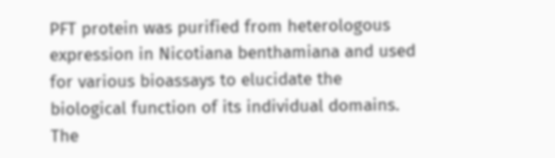PFT protein was purified from heterologous expression in Nicotiana benthamiana and used for various bioassays to elucidate the biological function of its individual domains. The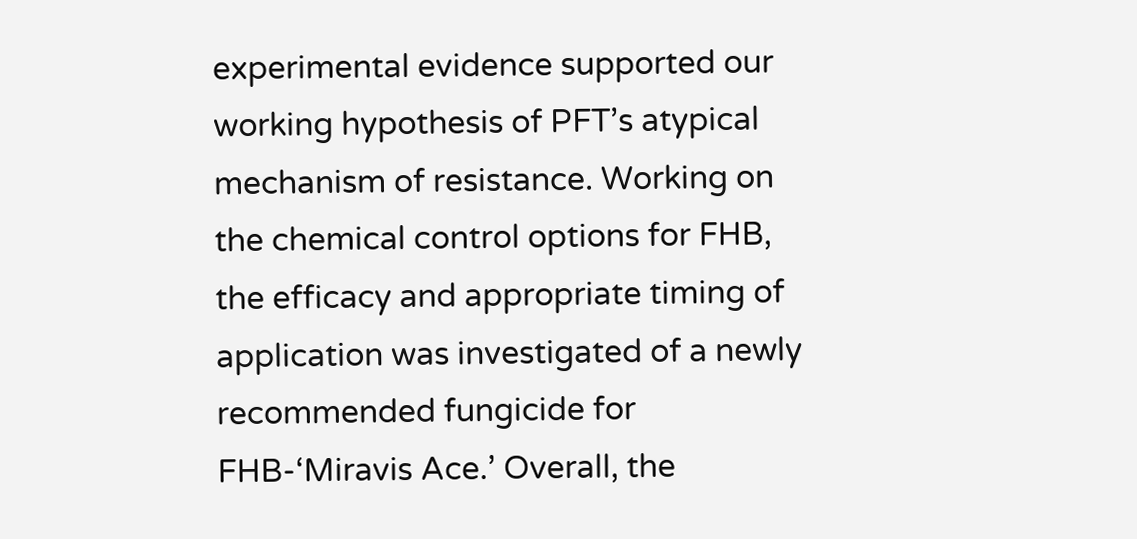experimental evidence supported our working hypothesis of PFT’s atypical mechanism of resistance. Working on the chemical control options for FHB, the efficacy and appropriate timing of application was investigated of a newly recommended fungicide for FHB-‘Miravis Ace.’ Overall, the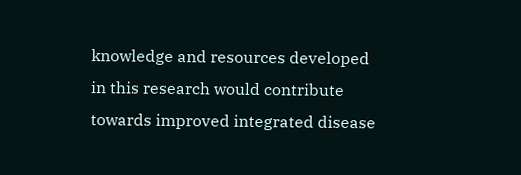knowledge and resources developed in this research would contribute towards improved integrated disease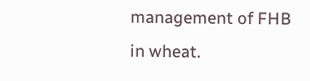management of FHB in wheat.